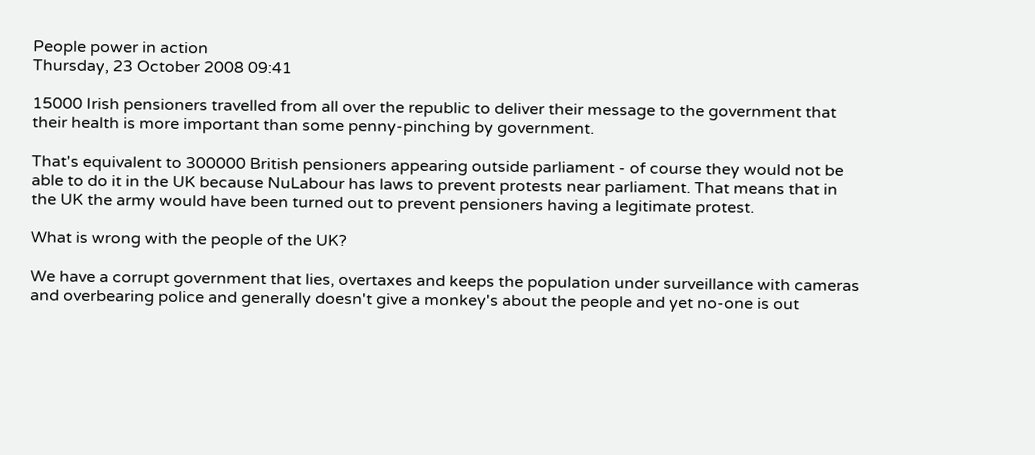People power in action
Thursday, 23 October 2008 09:41

15000 Irish pensioners travelled from all over the republic to deliver their message to the government that their health is more important than some penny-pinching by government.

That's equivalent to 300000 British pensioners appearing outside parliament - of course they would not be able to do it in the UK because NuLabour has laws to prevent protests near parliament. That means that in the UK the army would have been turned out to prevent pensioners having a legitimate protest.

What is wrong with the people of the UK?

We have a corrupt government that lies, overtaxes and keeps the population under surveillance with cameras and overbearing police and generally doesn't give a monkey's about the people and yet no-one is out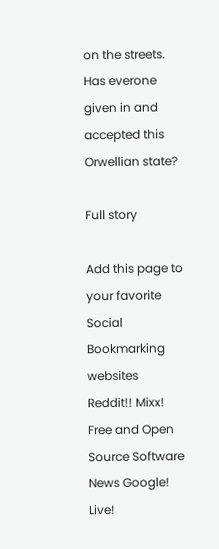on the streets. Has everone given in and accepted this Orwellian state?

Full story

Add this page to your favorite Social Bookmarking websites
Reddit!! Mixx! Free and Open Source Software News Google! Live!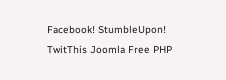Facebook! StumbleUpon! TwitThis Joomla Free PHP